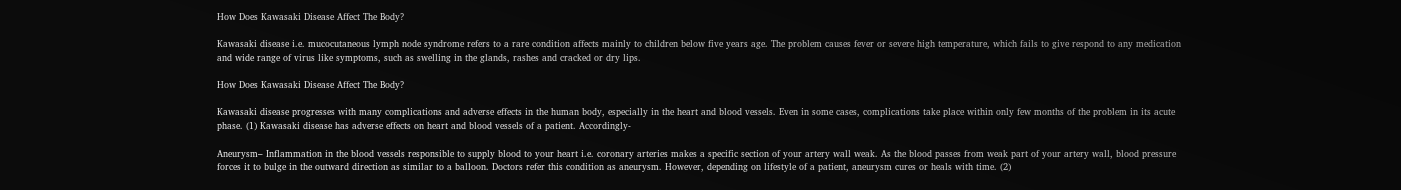How Does Kawasaki Disease Affect The Body?

Kawasaki disease i.e. mucocutaneous lymph node syndrome refers to a rare condition affects mainly to children below five years age. The problem causes fever or severe high temperature, which fails to give respond to any medication and wide range of virus like symptoms, such as swelling in the glands, rashes and cracked or dry lips.

How Does Kawasaki Disease Affect The Body?

Kawasaki disease progresses with many complications and adverse effects in the human body, especially in the heart and blood vessels. Even in some cases, complications take place within only few months of the problem in its acute phase. (1) Kawasaki disease has adverse effects on heart and blood vessels of a patient. Accordingly-

Aneurysm– Inflammation in the blood vessels responsible to supply blood to your heart i.e. coronary arteries makes a specific section of your artery wall weak. As the blood passes from weak part of your artery wall, blood pressure forces it to bulge in the outward direction as similar to a balloon. Doctors refer this condition as aneurysm. However, depending on lifestyle of a patient, aneurysm cures or heals with time. (2)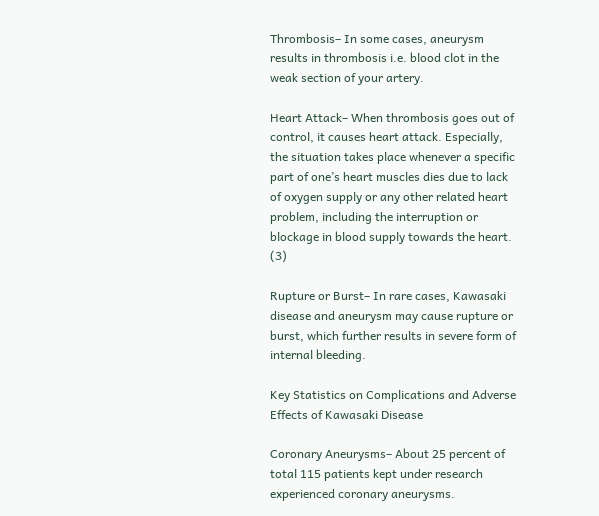Thrombosis– In some cases, aneurysm results in thrombosis i.e. blood clot in the weak section of your artery.

Heart Attack– When thrombosis goes out of control, it causes heart attack. Especially, the situation takes place whenever a specific part of one’s heart muscles dies due to lack of oxygen supply or any other related heart problem, including the interruption or blockage in blood supply towards the heart. (3)

Rupture or Burst– In rare cases, Kawasaki disease and aneurysm may cause rupture or burst, which further results in severe form of internal bleeding.

Key Statistics on Complications and Adverse Effects of Kawasaki Disease

Coronary Aneurysms– About 25 percent of total 115 patients kept under research experienced coronary aneurysms.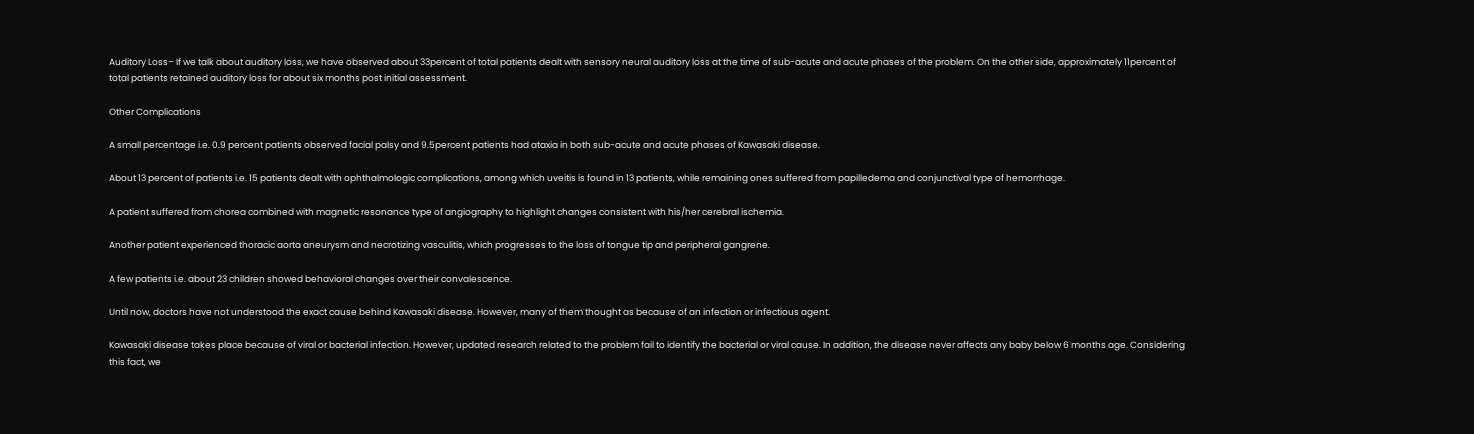Auditory Loss– If we talk about auditory loss, we have observed about 33percent of total patients dealt with sensory neural auditory loss at the time of sub-acute and acute phases of the problem. On the other side, approximately 11percent of total patients retained auditory loss for about six months post initial assessment.

Other Complications

A small percentage i.e. 0.9 percent patients observed facial palsy and 9.5percent patients had ataxia in both sub-acute and acute phases of Kawasaki disease.

About 13 percent of patients i.e. 15 patients dealt with ophthalmologic complications, among which uveitis is found in 13 patients, while remaining ones suffered from papilledema and conjunctival type of hemorrhage.

A patient suffered from chorea combined with magnetic resonance type of angiography to highlight changes consistent with his/her cerebral ischemia.

Another patient experienced thoracic aorta aneurysm and necrotizing vasculitis, which progresses to the loss of tongue tip and peripheral gangrene.

A few patients i.e. about 23 children showed behavioral changes over their convalescence.

Until now, doctors have not understood the exact cause behind Kawasaki disease. However, many of them thought as because of an infection or infectious agent.

Kawasaki disease takes place because of viral or bacterial infection. However, updated research related to the problem fail to identify the bacterial or viral cause. In addition, the disease never affects any baby below 6 months age. Considering this fact, we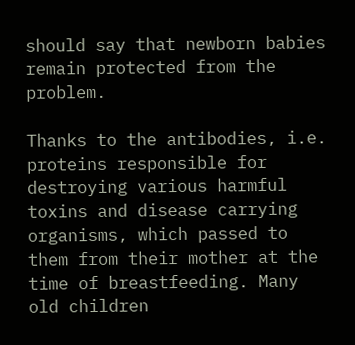should say that newborn babies remain protected from the problem.

Thanks to the antibodies, i.e. proteins responsible for destroying various harmful toxins and disease carrying organisms, which passed to them from their mother at the time of breastfeeding. Many old children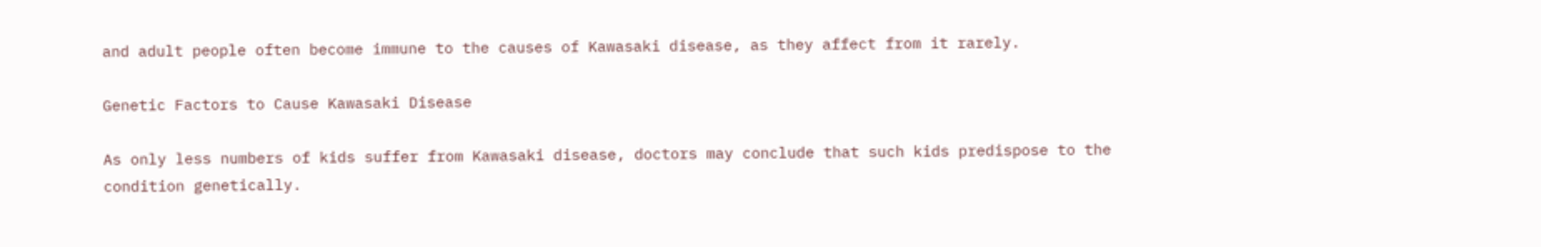and adult people often become immune to the causes of Kawasaki disease, as they affect from it rarely.

Genetic Factors to Cause Kawasaki Disease

As only less numbers of kids suffer from Kawasaki disease, doctors may conclude that such kids predispose to the condition genetically.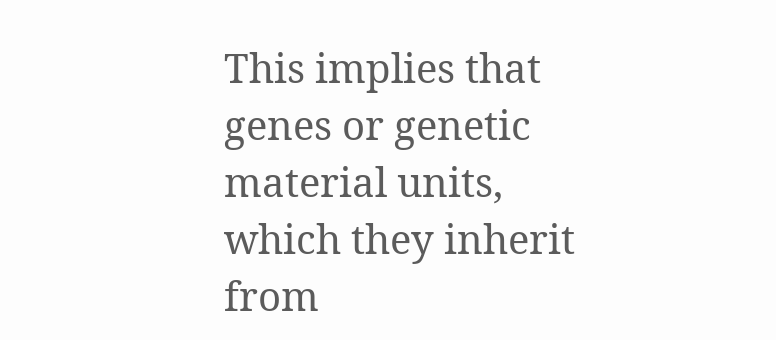This implies that genes or genetic material units, which they inherit from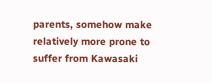parents, somehow make relatively more prone to suffer from Kawasaki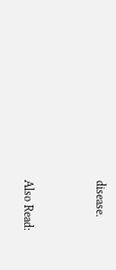disease.



Also Read: